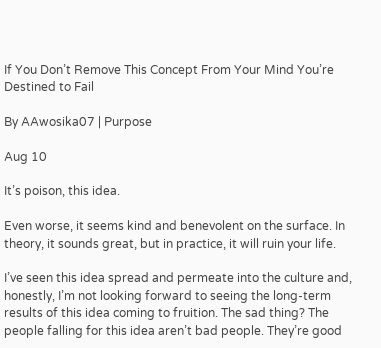If You Don’t Remove This Concept From Your Mind You’re Destined to Fail

By AAwosika07 | Purpose

Aug 10

It’s poison, this idea.

Even worse, it seems kind and benevolent on the surface. In theory, it sounds great, but in practice, it will ruin your life.

I’ve seen this idea spread and permeate into the culture and, honestly, I’m not looking forward to seeing the long-term results of this idea coming to fruition. The sad thing? The people falling for this idea aren’t bad people. They’re good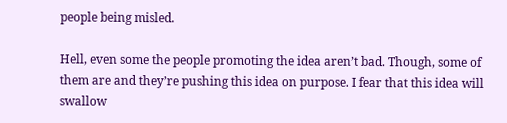people being misled.

Hell, even some the people promoting the idea aren’t bad. Though, some of them are and they’re pushing this idea on purpose. I fear that this idea will swallow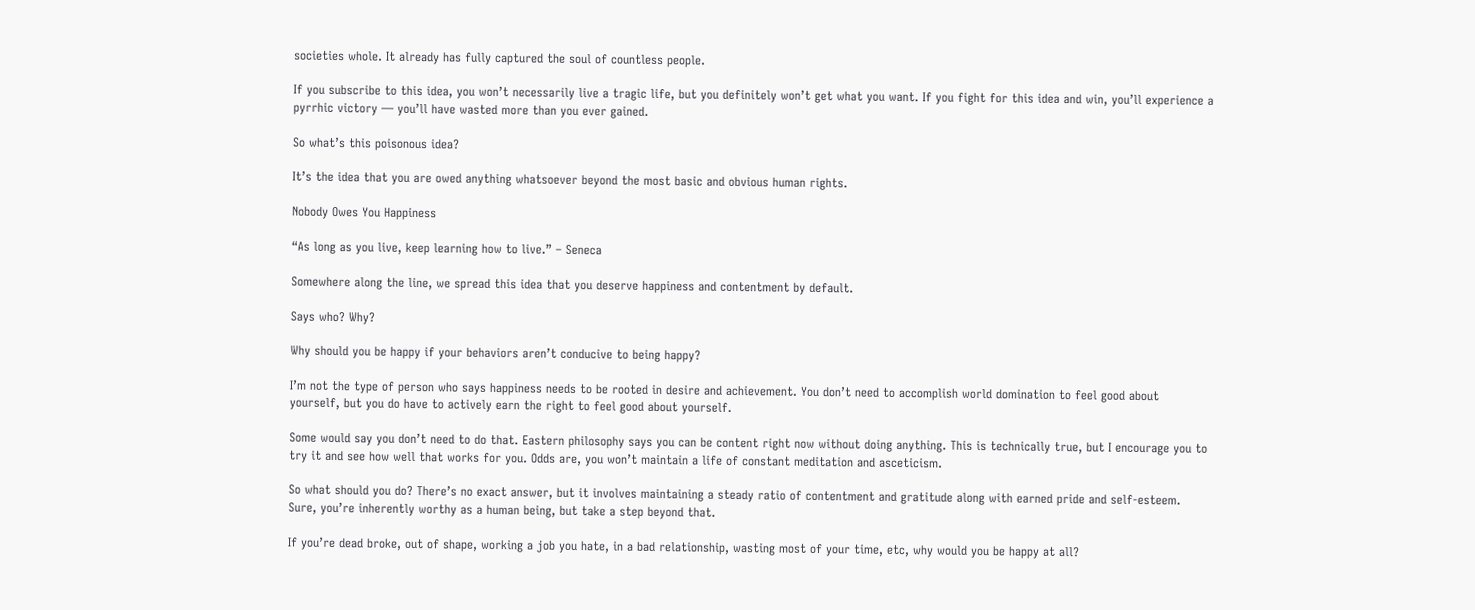societies whole. It already has fully captured the soul of countless people.

If you subscribe to this idea, you won’t necessarily live a tragic life, but you definitely won’t get what you want. If you fight for this idea and win, you’ll experience a pyrrhic victory — you’ll have wasted more than you ever gained.

So what’s this poisonous idea?

It’s the idea that you are owed anything whatsoever beyond the most basic and obvious human rights.

Nobody Owes You Happiness

“As long as you live, keep learning how to live.” – Seneca

Somewhere along the line, we spread this idea that you deserve happiness and contentment by default.

Says who? Why?

Why should you be happy if your behaviors aren’t conducive to being happy?

I’m not the type of person who says happiness needs to be rooted in desire and achievement. You don’t need to accomplish world domination to feel good about yourself, but you do have to actively earn the right to feel good about yourself.

Some would say you don’t need to do that. Eastern philosophy says you can be content right now without doing anything. This is technically true, but I encourage you to try it and see how well that works for you. Odds are, you won’t maintain a life of constant meditation and asceticism.

So what should you do? There’s no exact answer, but it involves maintaining a steady ratio of contentment and gratitude along with earned pride and self-esteem. Sure, you’re inherently worthy as a human being, but take a step beyond that.

If you’re dead broke, out of shape, working a job you hate, in a bad relationship, wasting most of your time, etc, why would you be happy at all?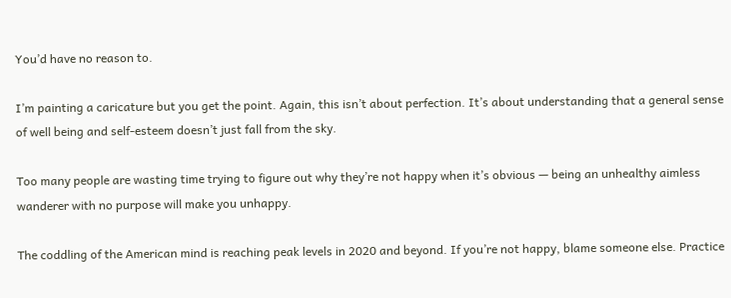You’d have no reason to.

I’m painting a caricature but you get the point. Again, this isn’t about perfection. It’s about understanding that a general sense of well being and self-esteem doesn’t just fall from the sky.

Too many people are wasting time trying to figure out why they’re not happy when it’s obvious — being an unhealthy aimless wanderer with no purpose will make you unhappy.

The coddling of the American mind is reaching peak levels in 2020 and beyond. If you’re not happy, blame someone else. Practice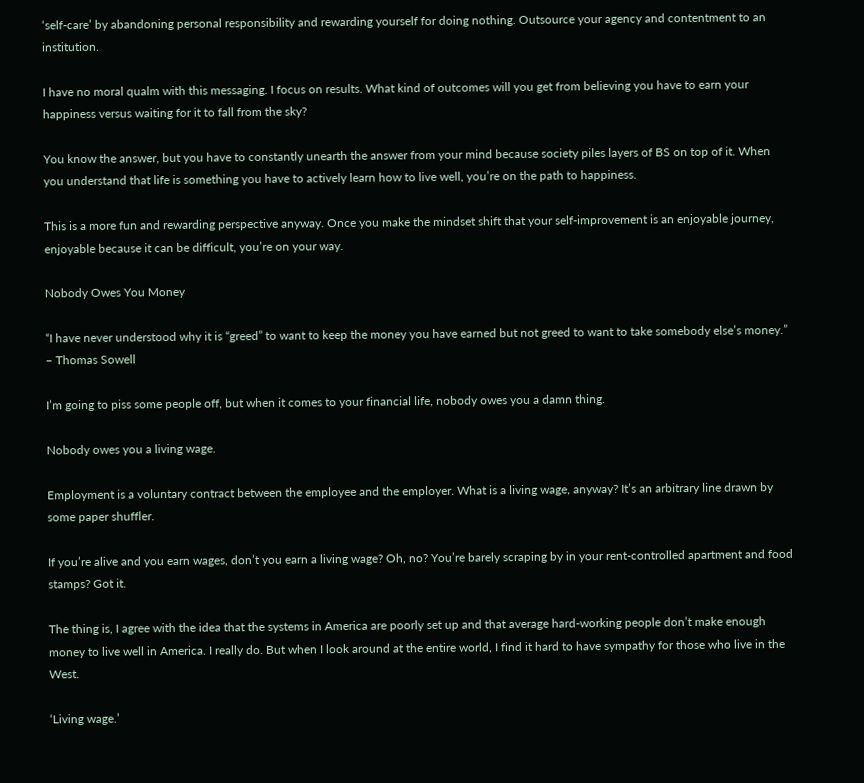‘self-care’ by abandoning personal responsibility and rewarding yourself for doing nothing. Outsource your agency and contentment to an institution.

I have no moral qualm with this messaging. I focus on results. What kind of outcomes will you get from believing you have to earn your happiness versus waiting for it to fall from the sky?

You know the answer, but you have to constantly unearth the answer from your mind because society piles layers of BS on top of it. When you understand that life is something you have to actively learn how to live well, you’re on the path to happiness.

This is a more fun and rewarding perspective anyway. Once you make the mindset shift that your self-improvement is an enjoyable journey, enjoyable because it can be difficult, you’re on your way.

Nobody Owes You Money

“I have never understood why it is “greed” to want to keep the money you have earned but not greed to want to take somebody else’s money.” – Thomas Sowell

I’m going to piss some people off, but when it comes to your financial life, nobody owes you a damn thing.

Nobody owes you a living wage.

Employment is a voluntary contract between the employee and the employer. What is a living wage, anyway? It’s an arbitrary line drawn by some paper shuffler.

If you’re alive and you earn wages, don’t you earn a living wage? Oh, no? You’re barely scraping by in your rent-controlled apartment and food stamps? Got it.

The thing is, I agree with the idea that the systems in America are poorly set up and that average hard-working people don’t make enough money to live well in America. I really do. But when I look around at the entire world, I find it hard to have sympathy for those who live in the West.

‘Living wage.’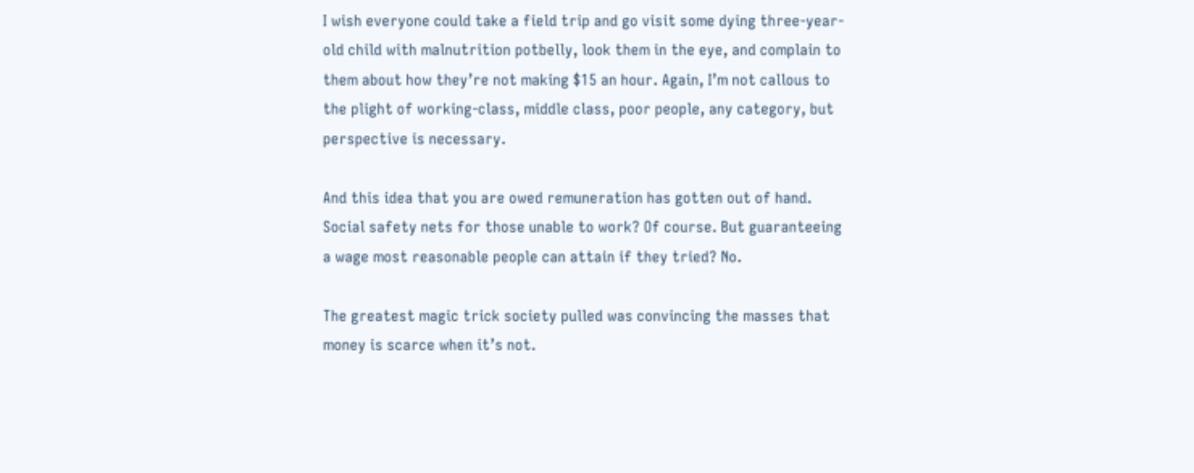I wish everyone could take a field trip and go visit some dying three-year-old child with malnutrition potbelly, look them in the eye, and complain to them about how they’re not making $15 an hour. Again, I’m not callous to the plight of working-class, middle class, poor people, any category, but perspective is necessary.

And this idea that you are owed remuneration has gotten out of hand. Social safety nets for those unable to work? Of course. But guaranteeing a wage most reasonable people can attain if they tried? No.

The greatest magic trick society pulled was convincing the masses that money is scarce when it’s not.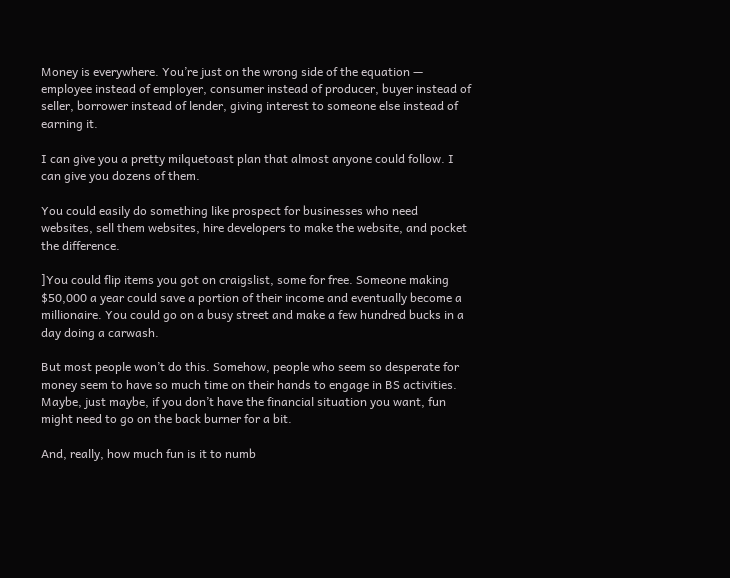Money is everywhere. You’re just on the wrong side of the equation — employee instead of employer, consumer instead of producer, buyer instead of seller, borrower instead of lender, giving interest to someone else instead of earning it.

I can give you a pretty milquetoast plan that almost anyone could follow. I can give you dozens of them.

You could easily do something like prospect for businesses who need websites, sell them websites, hire developers to make the website, and pocket the difference.

]You could flip items you got on craigslist, some for free. Someone making $50,000 a year could save a portion of their income and eventually become a millionaire. You could go on a busy street and make a few hundred bucks in a day doing a carwash.

But most people won’t do this. Somehow, people who seem so desperate for money seem to have so much time on their hands to engage in BS activities. Maybe, just maybe, if you don’t have the financial situation you want, fun might need to go on the back burner for a bit.

And, really, how much fun is it to numb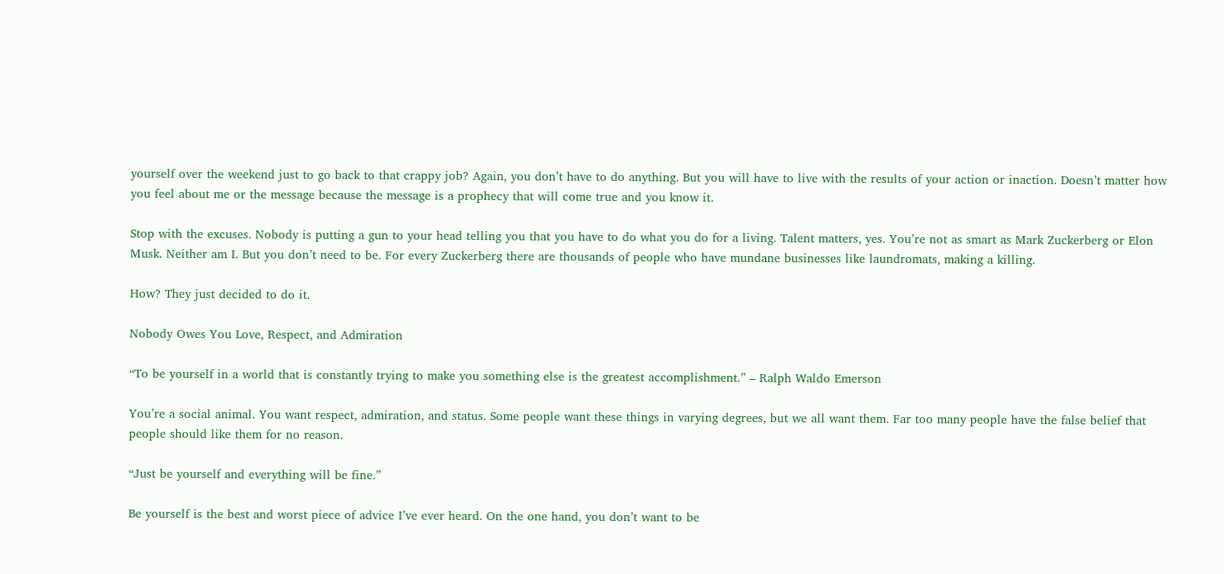yourself over the weekend just to go back to that crappy job? Again, you don’t have to do anything. But you will have to live with the results of your action or inaction. Doesn’t matter how you feel about me or the message because the message is a prophecy that will come true and you know it.

Stop with the excuses. Nobody is putting a gun to your head telling you that you have to do what you do for a living. Talent matters, yes. You’re not as smart as Mark Zuckerberg or Elon Musk. Neither am I. But you don’t need to be. For every Zuckerberg there are thousands of people who have mundane businesses like laundromats, making a killing.

How? They just decided to do it.

Nobody Owes You Love, Respect, and Admiration

“To be yourself in a world that is constantly trying to make you something else is the greatest accomplishment.” – Ralph Waldo Emerson

You’re a social animal. You want respect, admiration, and status. Some people want these things in varying degrees, but we all want them. Far too many people have the false belief that people should like them for no reason.

“Just be yourself and everything will be fine.”

Be yourself is the best and worst piece of advice I’ve ever heard. On the one hand, you don’t want to be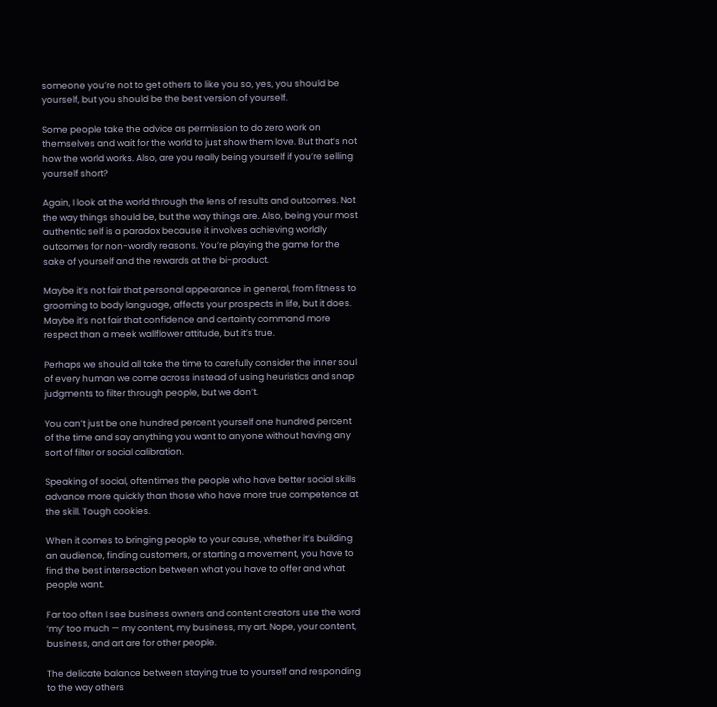someone you’re not to get others to like you so, yes, you should be yourself, but you should be the best version of yourself.

Some people take the advice as permission to do zero work on themselves and wait for the world to just show them love. But that’s not how the world works. Also, are you really being yourself if you’re selling yourself short?

Again, I look at the world through the lens of results and outcomes. Not the way things should be, but the way things are. Also, being your most authentic self is a paradox because it involves achieving worldly outcomes for non-wordly reasons. You’re playing the game for the sake of yourself and the rewards at the bi-product.

Maybe it’s not fair that personal appearance in general, from fitness to grooming to body language, affects your prospects in life, but it does. Maybe it’s not fair that confidence and certainty command more respect than a meek wallflower attitude, but it’s true.

Perhaps we should all take the time to carefully consider the inner soul of every human we come across instead of using heuristics and snap judgments to filter through people, but we don’t.

You can’t just be one hundred percent yourself one hundred percent of the time and say anything you want to anyone without having any sort of filter or social calibration.

Speaking of social, oftentimes the people who have better social skills advance more quickly than those who have more true competence at the skill. Tough cookies.

When it comes to bringing people to your cause, whether it’s building an audience, finding customers, or starting a movement, you have to find the best intersection between what you have to offer and what people want.

Far too often I see business owners and content creators use the word ‘my’ too much — my content, my business, my art. Nope, your content, business, and art are for other people.

The delicate balance between staying true to yourself and responding to the way others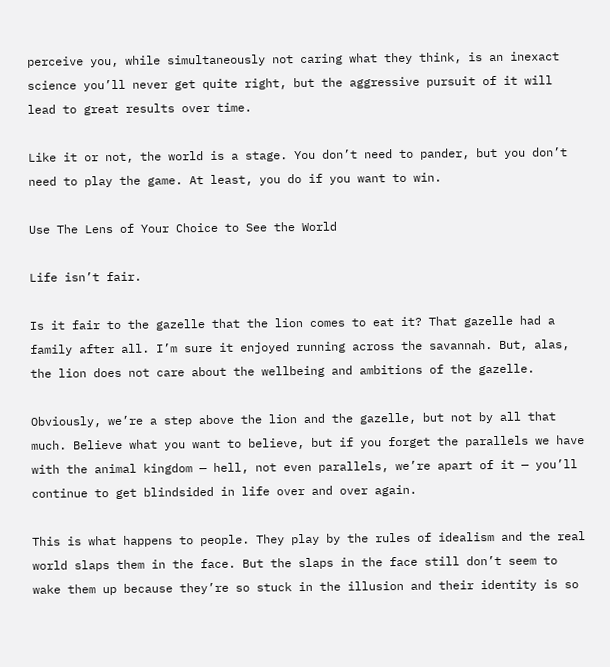perceive you, while simultaneously not caring what they think, is an inexact science you’ll never get quite right, but the aggressive pursuit of it will lead to great results over time.

Like it or not, the world is a stage. You don’t need to pander, but you don’t need to play the game. At least, you do if you want to win.

Use The Lens of Your Choice to See the World

Life isn’t fair.

Is it fair to the gazelle that the lion comes to eat it? That gazelle had a family after all. I’m sure it enjoyed running across the savannah. But, alas, the lion does not care about the wellbeing and ambitions of the gazelle.

Obviously, we’re a step above the lion and the gazelle, but not by all that much. Believe what you want to believe, but if you forget the parallels we have with the animal kingdom — hell, not even parallels, we’re apart of it — you’ll continue to get blindsided in life over and over again.

This is what happens to people. They play by the rules of idealism and the real world slaps them in the face. But the slaps in the face still don’t seem to wake them up because they’re so stuck in the illusion and their identity is so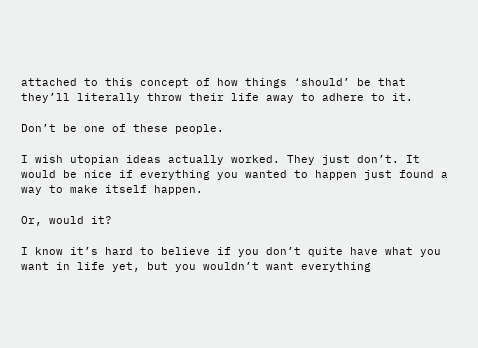attached to this concept of how things ‘should’ be that they’ll literally throw their life away to adhere to it.

Don’t be one of these people.

I wish utopian ideas actually worked. They just don’t. It would be nice if everything you wanted to happen just found a way to make itself happen.

Or, would it?

I know it’s hard to believe if you don’t quite have what you want in life yet, but you wouldn’t want everything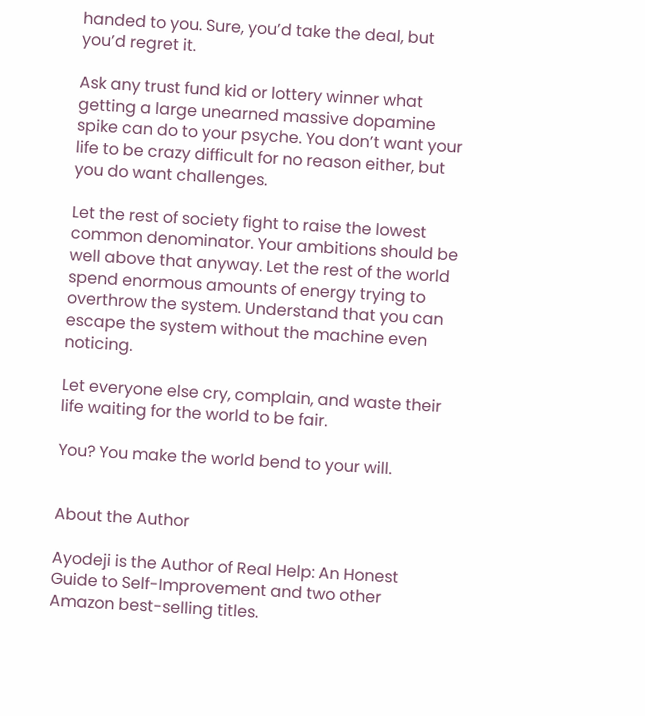handed to you. Sure, you’d take the deal, but you’d regret it.

Ask any trust fund kid or lottery winner what getting a large unearned massive dopamine spike can do to your psyche. You don’t want your life to be crazy difficult for no reason either, but you do want challenges.

Let the rest of society fight to raise the lowest common denominator. Your ambitions should be well above that anyway. Let the rest of the world spend enormous amounts of energy trying to overthrow the system. Understand that you can escape the system without the machine even noticing.

Let everyone else cry, complain, and waste their life waiting for the world to be fair.

You? You make the world bend to your will.


About the Author

Ayodeji is the Author of Real Help: An Honest Guide to Self-Improvement and two other Amazon best-selling titles.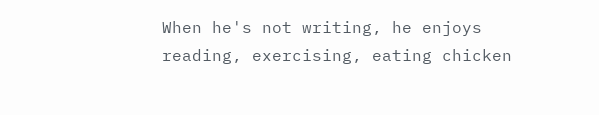When he's not writing, he enjoys reading, exercising, eating chicken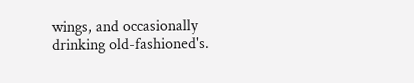wings, and occasionally drinking old-fashioned's.